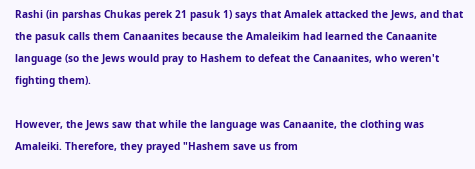Rashi (in parshas Chukas perek 21 pasuk 1) says that Amalek attacked the Jews, and that the pasuk calls them Canaanites because the Amaleikim had learned the Canaanite language (so the Jews would pray to Hashem to defeat the Canaanites, who weren't fighting them).

However, the Jews saw that while the language was Canaanite, the clothing was Amaleiki. Therefore, they prayed "Hashem save us from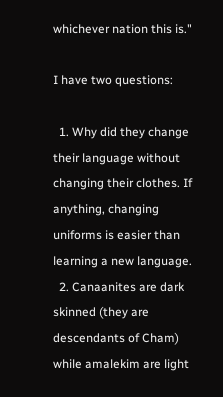whichever nation this is."

I have two questions:

  1. Why did they change their language without changing their clothes. If anything, changing uniforms is easier than learning a new language.
  2. Canaanites are dark skinned (they are descendants of Cham) while amalekim are light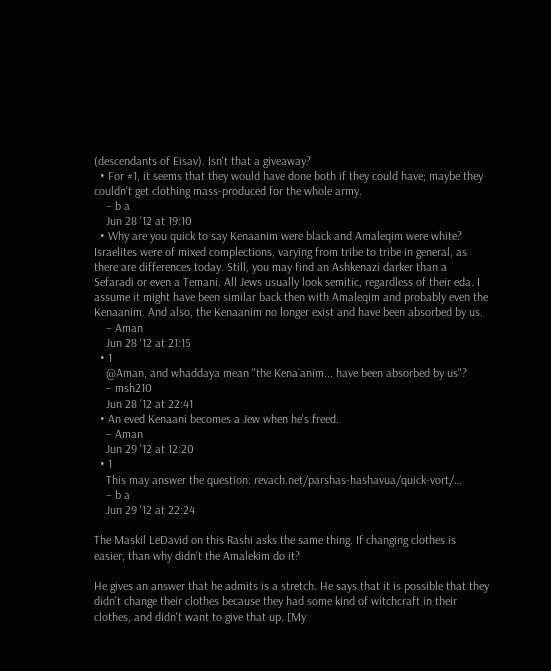(descendants of Eisav). Isn't that a giveaway?
  • For #1, it seems that they would have done both if they could have; maybe they couldn't get clothing mass-produced for the whole army.
    – b a
    Jun 28 '12 at 19:10
  • Why are you quick to say Kenaanim were black and Amaleqim were white? Israelites were of mixed complections, varying from tribe to tribe in general, as there are differences today. Still, you may find an Ashkenazi darker than a Sefaradi or even a Temani. All Jews usually look semitic, regardless of their eda. I assume it might have been similar back then with Amaleqim and probably even the Kenaanim. And also, the Kenaanim no longer exist and have been absorbed by us.
    – Aman
    Jun 28 '12 at 21:15
  • 1
    @Aman, and whaddaya mean "the Kena`anim... have been absorbed by us"?
    – msh210
    Jun 28 '12 at 22:41
  • An eved Kenaani becomes a Jew when he's freed.
    – Aman
    Jun 29 '12 at 12:20
  • 1
    This may answer the question: revach.net/parshas-hashavua/quick-vort/…
    – b a
    Jun 29 '12 at 22:24

The Maskil LeDavid on this Rashi asks the same thing. If changing clothes is easier, than why didn't the Amalekim do it?

He gives an answer that he admits is a stretch. He says that it is possible that they didn't change their clothes because they had some kind of witchcraft in their clothes, and didn't want to give that up. [My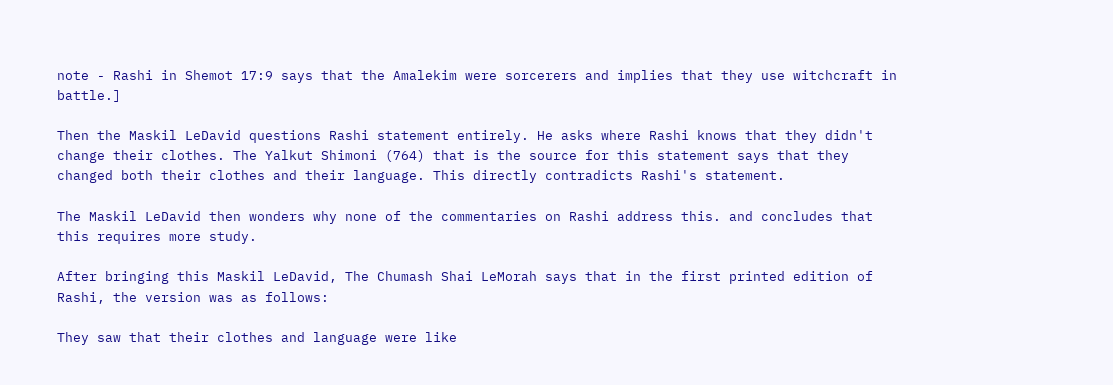note - Rashi in Shemot 17:9 says that the Amalekim were sorcerers and implies that they use witchcraft in battle.]

Then the Maskil LeDavid questions Rashi statement entirely. He asks where Rashi knows that they didn't change their clothes. The Yalkut Shimoni (764) that is the source for this statement says that they changed both their clothes and their language. This directly contradicts Rashi's statement.

The Maskil LeDavid then wonders why none of the commentaries on Rashi address this. and concludes that this requires more study.

After bringing this Maskil LeDavid, The Chumash Shai LeMorah says that in the first printed edition of Rashi, the version was as follows:

They saw that their clothes and language were like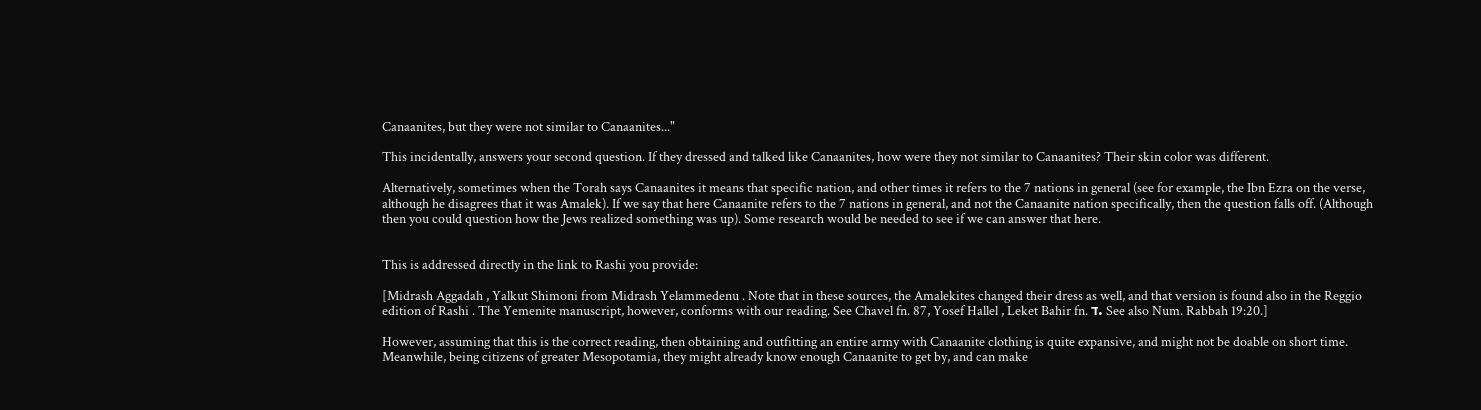Canaanites, but they were not similar to Canaanites..."

This incidentally, answers your second question. If they dressed and talked like Canaanites, how were they not similar to Canaanites? Their skin color was different.

Alternatively, sometimes when the Torah says Canaanites it means that specific nation, and other times it refers to the 7 nations in general (see for example, the Ibn Ezra on the verse, although he disagrees that it was Amalek). If we say that here Canaanite refers to the 7 nations in general, and not the Canaanite nation specifically, then the question falls off. (Although then you could question how the Jews realized something was up). Some research would be needed to see if we can answer that here.


This is addressed directly in the link to Rashi you provide:

[Midrash Aggadah , Yalkut Shimoni from Midrash Yelammedenu . Note that in these sources, the Amalekites changed their dress as well, and that version is found also in the Reggio edition of Rashi . The Yemenite manuscript, however, conforms with our reading. See Chavel fn. 87, Yosef Hallel , Leket Bahir fn. ד. See also Num. Rabbah 19:20.]

However, assuming that this is the correct reading, then obtaining and outfitting an entire army with Canaanite clothing is quite expansive, and might not be doable on short time. Meanwhile, being citizens of greater Mesopotamia, they might already know enough Canaanite to get by, and can make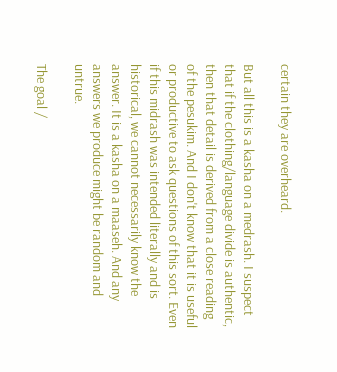certain they are overheard.

But all this is a kasha on a medrash. I suspect that if the clothing/language divide is authentic, then that detail is derived from a close reading of the pesukim. And I don't know that it is useful or productive to ask questions of this sort. Even if this midrash was intended literally and is historical, we cannot necessarily know the answer. It is a kasha on a maaseh. And any answers we produce might be random and untrue.

The goal /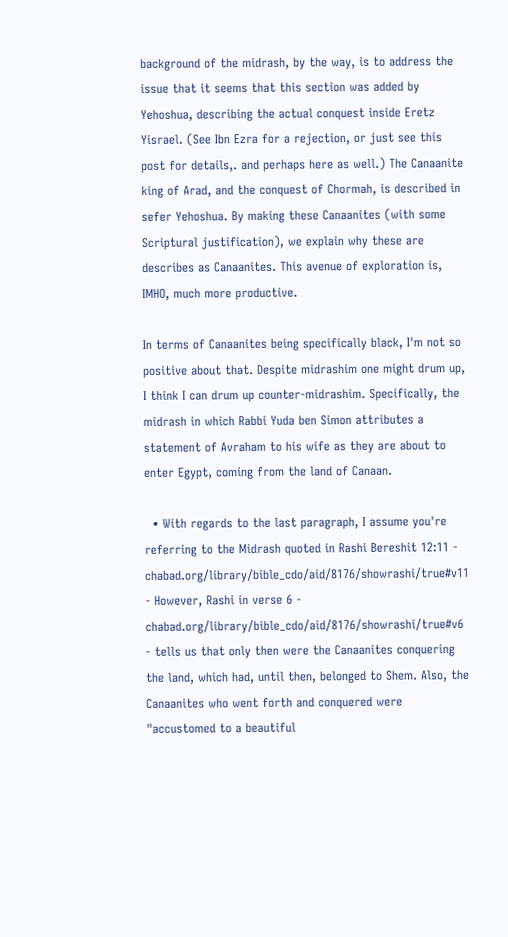background of the midrash, by the way, is to address the issue that it seems that this section was added by Yehoshua, describing the actual conquest inside Eretz Yisrael. (See Ibn Ezra for a rejection, or just see this post for details,. and perhaps here as well.) The Canaanite king of Arad, and the conquest of Chormah, is described in sefer Yehoshua. By making these Canaanites (with some Scriptural justification), we explain why these are describes as Canaanites. This avenue of exploration is, IMHO, much more productive.

In terms of Canaanites being specifically black, I'm not so positive about that. Despite midrashim one might drum up, I think I can drum up counter-midrashim. Specifically, the midrash in which Rabbi Yuda ben Simon attributes a statement of Avraham to his wife as they are about to enter Egypt, coming from the land of Canaan.

  • With regards to the last paragraph, I assume you're referring to the Midrash quoted in Rashi Bereshit 12:11 - chabad.org/library/bible_cdo/aid/8176/showrashi/true#v11 - However, Rashi in verse 6 - chabad.org/library/bible_cdo/aid/8176/showrashi/true#v6 - tells us that only then were the Canaanites conquering the land, which had, until then, belonged to Shem. Also, the Canaanites who went forth and conquered were "accustomed to a beautiful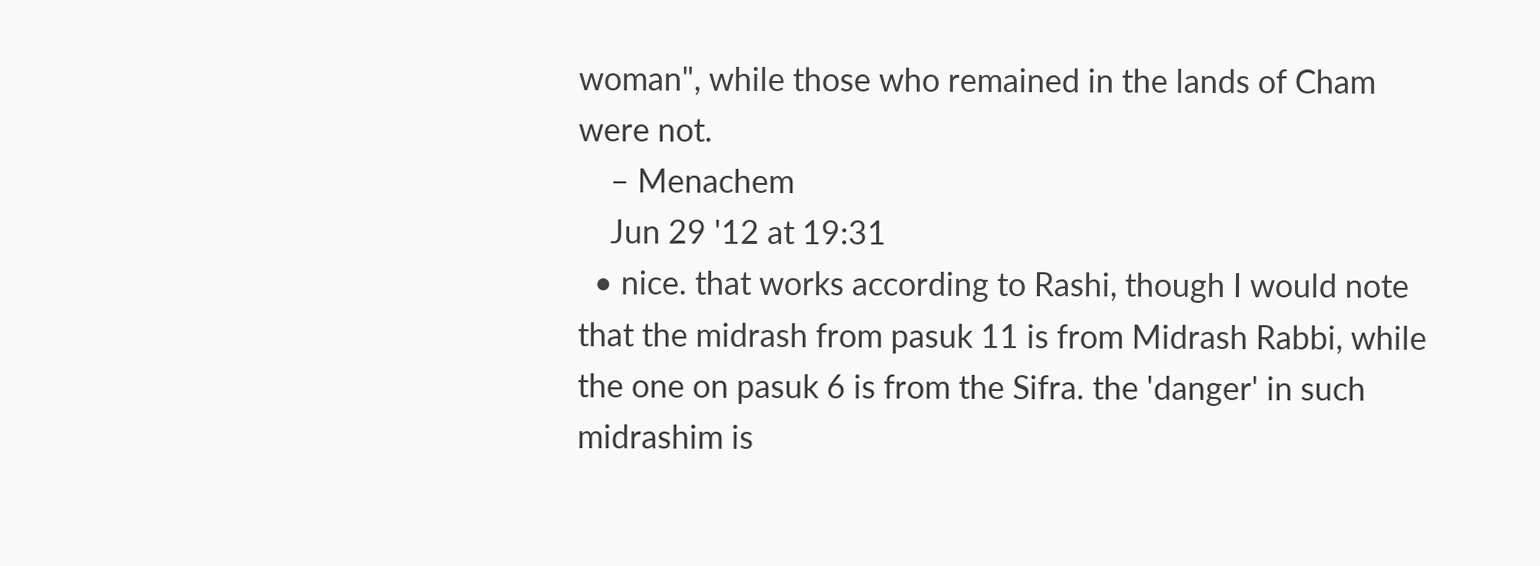woman", while those who remained in the lands of Cham were not.
    – Menachem
    Jun 29 '12 at 19:31
  • nice. that works according to Rashi, though I would note that the midrash from pasuk 11 is from Midrash Rabbi, while the one on pasuk 6 is from the Sifra. the 'danger' in such midrashim is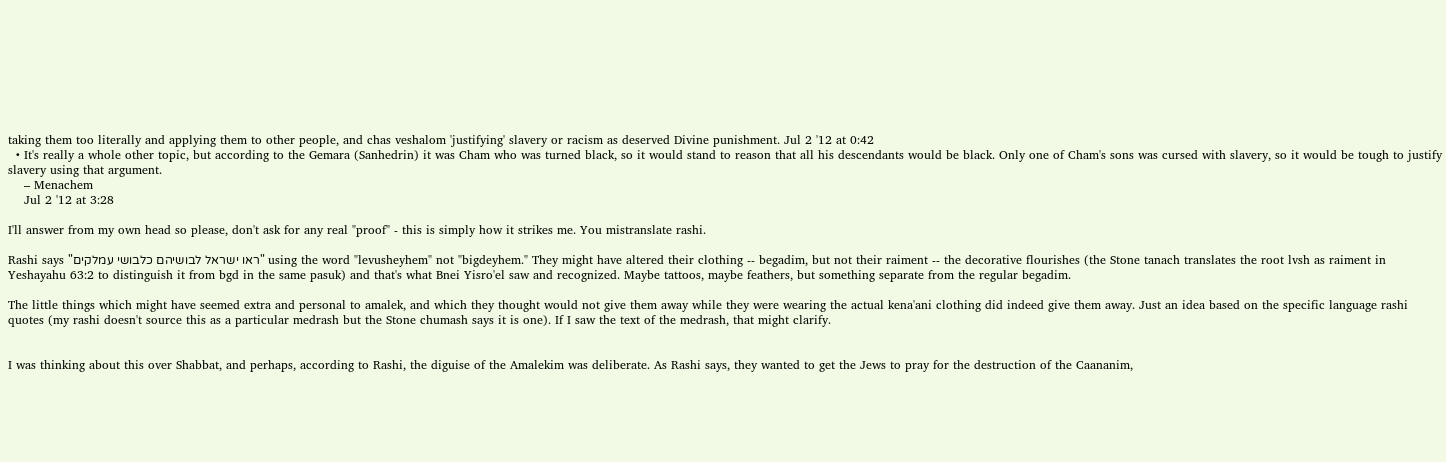taking them too literally and applying them to other people, and chas veshalom 'justifying' slavery or racism as deserved Divine punishment. Jul 2 '12 at 0:42
  • It's really a whole other topic, but according to the Gemara (Sanhedrin) it was Cham who was turned black, so it would stand to reason that all his descendants would be black. Only one of Cham's sons was cursed with slavery, so it would be tough to justify slavery using that argument.
    – Menachem
    Jul 2 '12 at 3:28

I'll answer from my own head so please, don't ask for any real "proof" - this is simply how it strikes me. You mistranslate rashi.

Rashi says "ראו ישראל לבושיהם כלבושי עמלקים" using the word "levusheyhem" not "bigdeyhem." They might have altered their clothing -- begadim, but not their raiment -- the decorative flourishes (the Stone tanach translates the root lvsh as raiment in Yeshayahu 63:2 to distinguish it from bgd in the same pasuk) and that's what Bnei Yisro'el saw and recognized. Maybe tattoos, maybe feathers, but something separate from the regular begadim.

The little things which might have seemed extra and personal to amalek, and which they thought would not give them away while they were wearing the actual kena'ani clothing did indeed give them away. Just an idea based on the specific language rashi quotes (my rashi doesn't source this as a particular medrash but the Stone chumash says it is one). If I saw the text of the medrash, that might clarify.


I was thinking about this over Shabbat, and perhaps, according to Rashi, the diguise of the Amalekim was deliberate. As Rashi says, they wanted to get the Jews to pray for the destruction of the Caananim,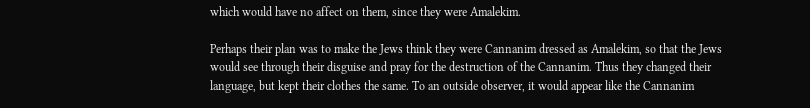which would have no affect on them, since they were Amalekim.

Perhaps their plan was to make the Jews think they were Cannanim dressed as Amalekim, so that the Jews would see through their disguise and pray for the destruction of the Cannanim. Thus they changed their language, but kept their clothes the same. To an outside observer, it would appear like the Cannanim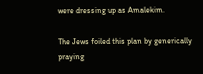were dressing up as Amalekim.

The Jews foiled this plan by generically praying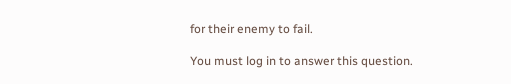for their enemy to fail.

You must log in to answer this question.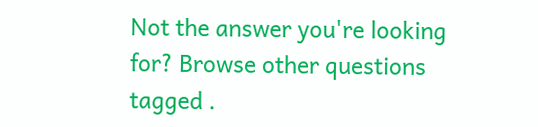Not the answer you're looking for? Browse other questions tagged .